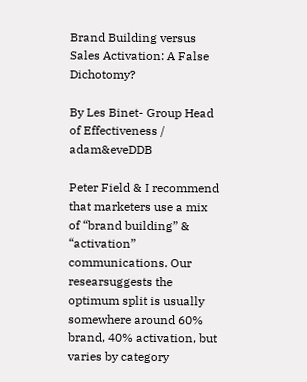Brand Building versus Sales Activation: A False Dichotomy?

By Les Binet- Group Head of Effectiveness / adam&eveDDB

Peter Field & I recommend that marketers use a mix of “brand building” & “activation” communications. Our researsuggests the optimum split is usually somewhere around 60% brand, 40% activation, but varies by category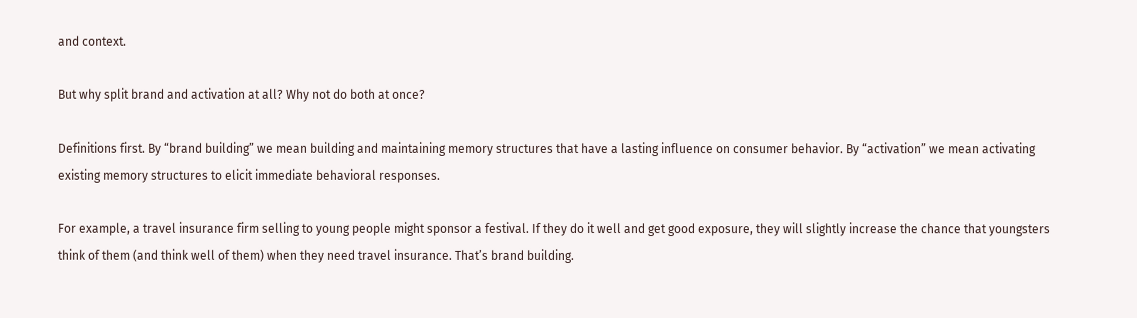and context.

But why split brand and activation at all? Why not do both at once?

Definitions first. By “brand building” we mean building and maintaining memory structures that have a lasting influence on consumer behavior. By “activation” we mean activating existing memory structures to elicit immediate behavioral responses.

For example, a travel insurance firm selling to young people might sponsor a festival. If they do it well and get good exposure, they will slightly increase the chance that youngsters think of them (and think well of them) when they need travel insurance. That’s brand building.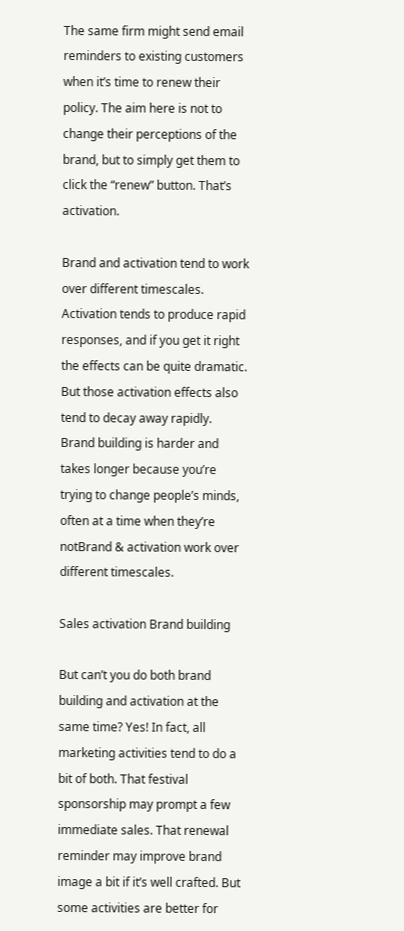The same firm might send email reminders to existing customers when it’s time to renew their policy. The aim here is not to change their perceptions of the brand, but to simply get them to click the “renew” button. That’s activation.

Brand and activation tend to work over different timescales. Activation tends to produce rapid responses, and if you get it right the effects can be quite dramatic. But those activation effects also tend to decay away rapidly. Brand building is harder and takes longer because you’re trying to change people’s minds, often at a time when they’re notBrand & activation work over different timescales.

Sales activation Brand building

But can’t you do both brand building and activation at the same time? Yes! In fact, all marketing activities tend to do a bit of both. That festival sponsorship may prompt a few immediate sales. That renewal reminder may improve brand image a bit if it’s well crafted. But some activities are better for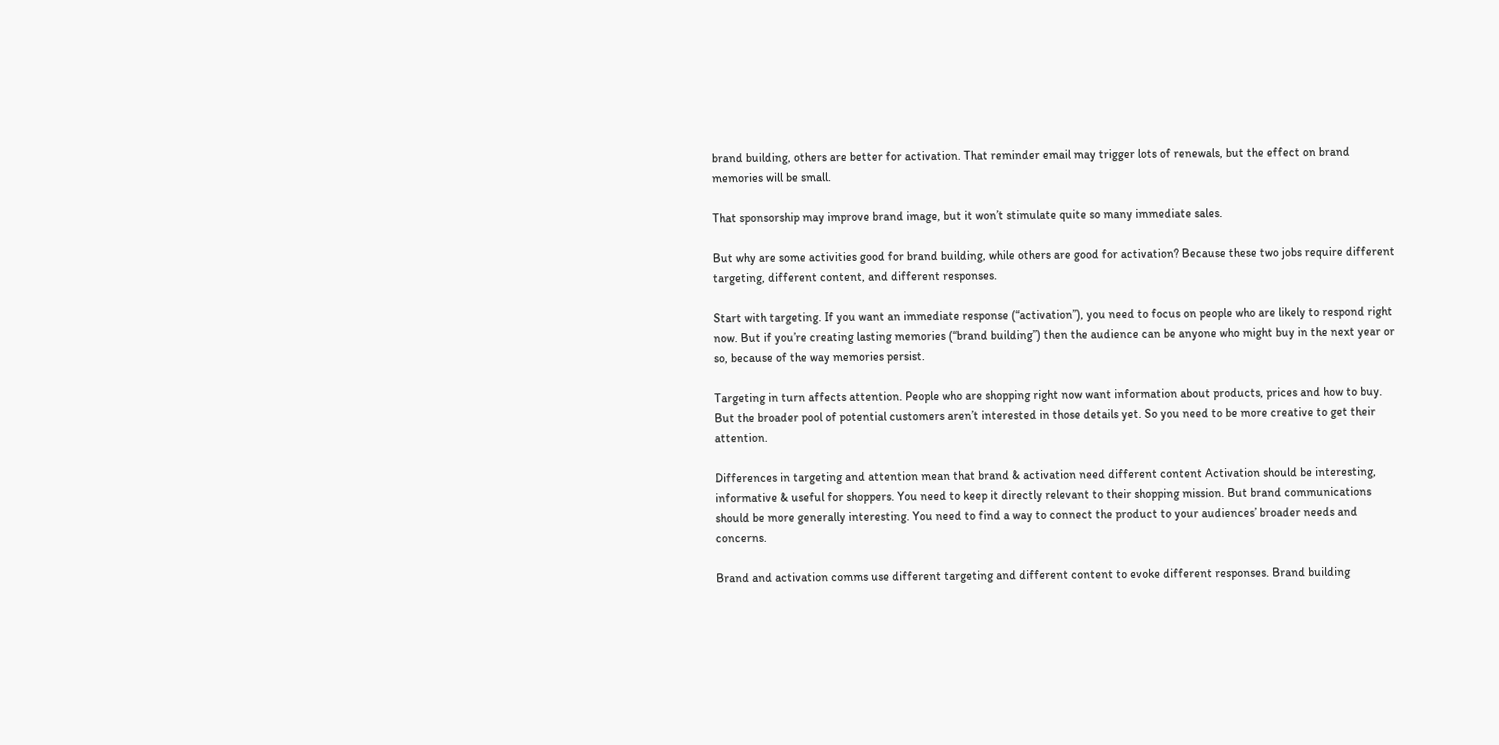brand building, others are better for activation. That reminder email may trigger lots of renewals, but the effect on brand memories will be small.

That sponsorship may improve brand image, but it won’t stimulate quite so many immediate sales.

But why are some activities good for brand building, while others are good for activation? Because these two jobs require different targeting, different content, and different responses.

Start with targeting. If you want an immediate response (“activation”), you need to focus on people who are likely to respond right now. But if you’re creating lasting memories (“brand building”) then the audience can be anyone who might buy in the next year or so, because of the way memories persist.

Targeting in turn affects attention. People who are shopping right now want information about products, prices and how to buy. But the broader pool of potential customers aren’t interested in those details yet. So you need to be more creative to get their attention.

Differences in targeting and attention mean that brand & activation need different content Activation should be interesting, informative & useful for shoppers. You need to keep it directly relevant to their shopping mission. But brand communications should be more generally interesting. You need to find a way to connect the product to your audiences’ broader needs and concerns.

Brand and activation comms use different targeting and different content to evoke different responses. Brand building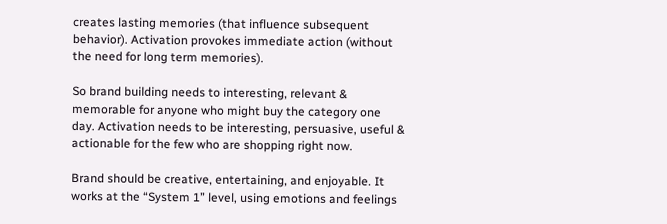creates lasting memories (that influence subsequent behavior). Activation provokes immediate action (without the need for long term memories).

So brand building needs to interesting, relevant & memorable for anyone who might buy the category one day. Activation needs to be interesting, persuasive, useful & actionable for the few who are shopping right now.

Brand should be creative, entertaining, and enjoyable. It works at the “System 1” level, using emotions and feelings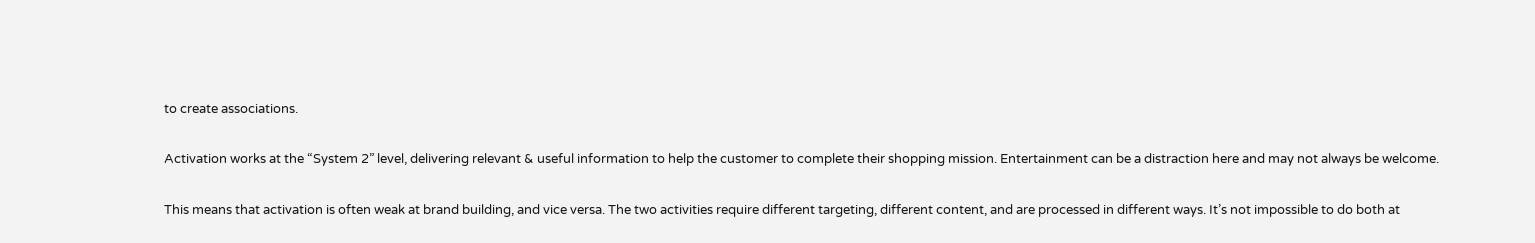to create associations.

Activation works at the “System 2” level, delivering relevant & useful information to help the customer to complete their shopping mission. Entertainment can be a distraction here and may not always be welcome.

This means that activation is often weak at brand building, and vice versa. The two activities require different targeting, different content, and are processed in different ways. It’s not impossible to do both at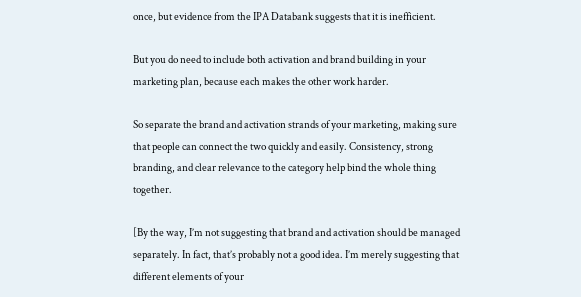once, but evidence from the IPA Databank suggests that it is inefficient.

But you do need to include both activation and brand building in your marketing plan, because each makes the other work harder.

So separate the brand and activation strands of your marketing, making sure that people can connect the two quickly and easily. Consistency, strong branding, and clear relevance to the category help bind the whole thing together.

[By the way, I’m not suggesting that brand and activation should be managed separately. In fact, that’s probably not a good idea. I’m merely suggesting that different elements of your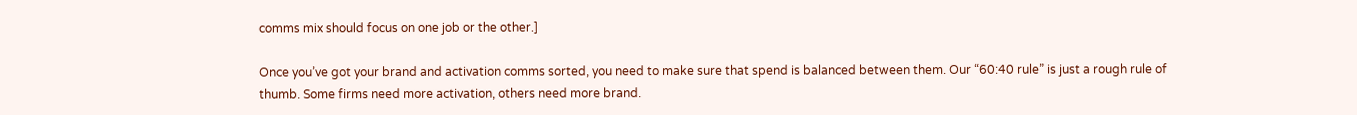comms mix should focus on one job or the other.]

Once you’ve got your brand and activation comms sorted, you need to make sure that spend is balanced between them. Our “60:40 rule” is just a rough rule of thumb. Some firms need more activation, others need more brand.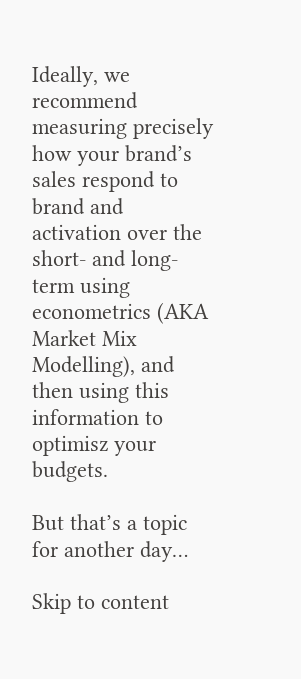Ideally, we recommend measuring precisely how your brand’s sales respond to brand and activation over the short- and long-term using econometrics (AKA Market Mix Modelling), and then using this information to optimisz your budgets.

But that’s a topic for another day…

Skip to content